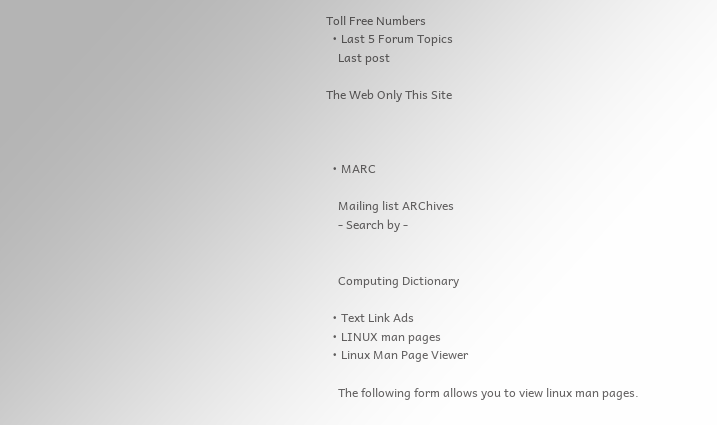Toll Free Numbers
  • Last 5 Forum Topics
    Last post

The Web Only This Site



  • MARC

    Mailing list ARChives
    - Search by -


    Computing Dictionary

  • Text Link Ads
  • LINUX man pages
  • Linux Man Page Viewer

    The following form allows you to view linux man pages.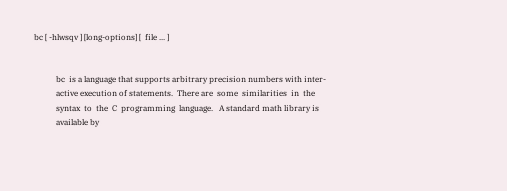bc [ -hlwsqv ] [long-options] [  file ... ]


           bc  is a language that supports arbitrary precision numbers with inter-
           active execution of statements.  There are  some  similarities  in  the
           syntax  to  the  C  programming  language.   A standard math library is
           available by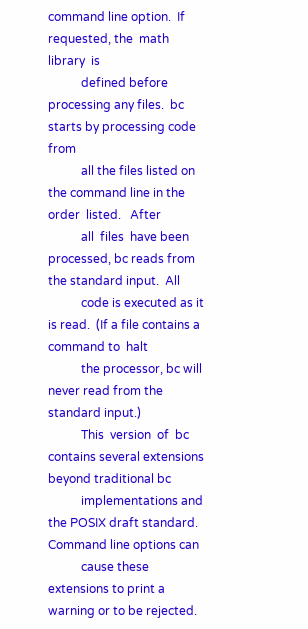command line option.  If requested, the  math  library  is
           defined before processing any files.  bc starts by processing code from
           all the files listed on the command line in the  order  listed.   After
           all  files  have been processed, bc reads from the standard input.  All
           code is executed as it is read.  (If a file contains a command to  halt
           the processor, bc will never read from the standard input.)
           This  version  of  bc contains several extensions beyond traditional bc
           implementations and the POSIX draft standard.  Command line options can
           cause these extensions to print a warning or to be rejected.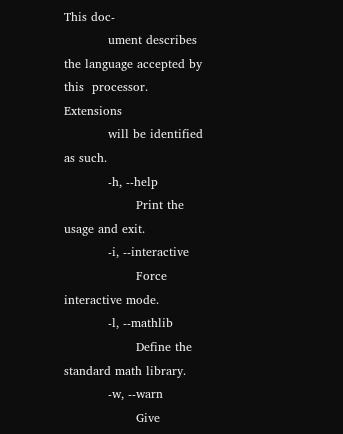This doc-
           ument describes the language accepted by  this  processor.   Extensions
           will be identified as such.
           -h, --help
                  Print the usage and exit.
           -i, --interactive
                  Force interactive mode.
           -l, --mathlib
                  Define the standard math library.
           -w, --warn
                  Give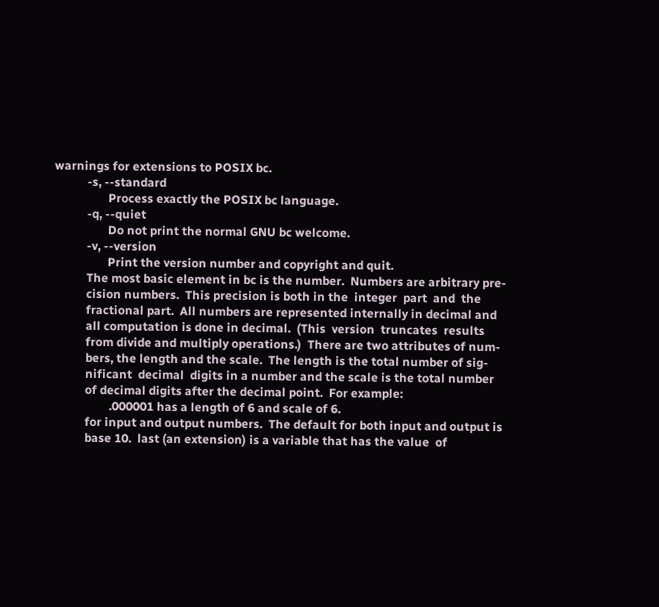warnings for extensions to POSIX bc.
           -s, --standard
                  Process exactly the POSIX bc language.
           -q, --quiet
                  Do not print the normal GNU bc welcome.
           -v, --version
                  Print the version number and copyright and quit.
           The most basic element in bc is the number.  Numbers are arbitrary pre-
           cision numbers.  This precision is both in the  integer  part  and  the
           fractional part.  All numbers are represented internally in decimal and
           all computation is done in decimal.  (This  version  truncates  results
           from divide and multiply operations.)  There are two attributes of num-
           bers, the length and the scale.  The length is the total number of sig-
           nificant  decimal  digits in a number and the scale is the total number
           of decimal digits after the decimal point.  For example:
                   .000001 has a length of 6 and scale of 6.
           for input and output numbers.  The default for both input and output is
           base 10.  last (an extension) is a variable that has the value  of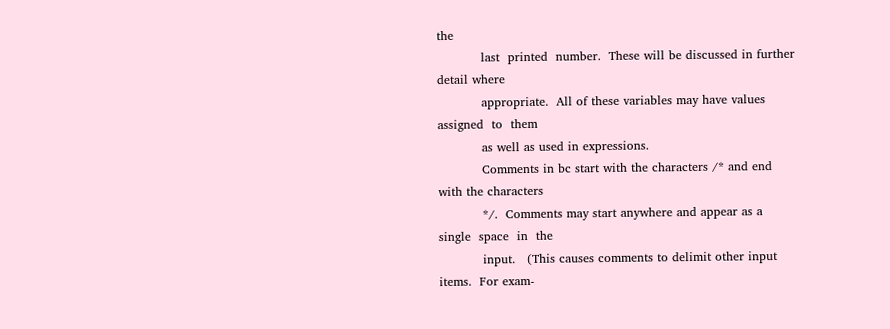the
           last  printed  number.  These will be discussed in further detail where
           appropriate.  All of these variables may have values assigned  to  them
           as well as used in expressions.
           Comments in bc start with the characters /* and end with the characters
           */.  Comments may start anywhere and appear as a single  space  in  the
           input.   (This causes comments to delimit other input items.  For exam-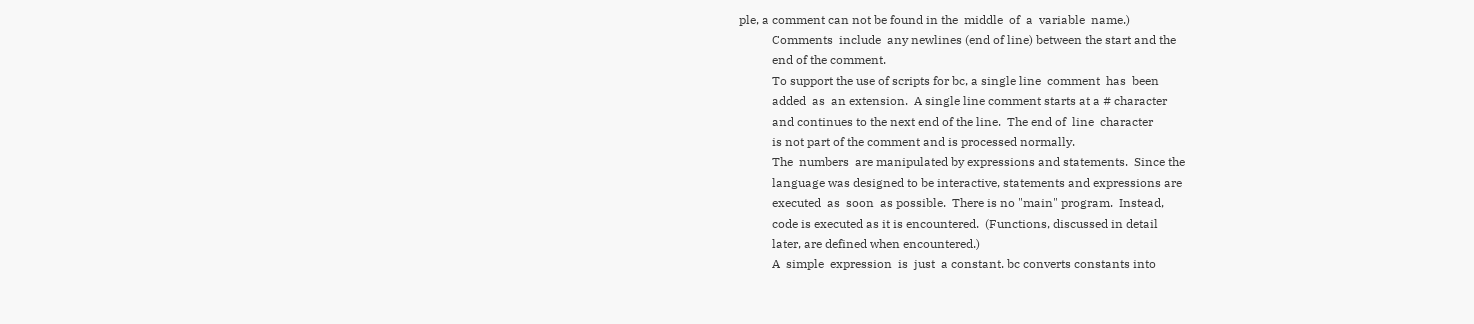ple, a comment can not be found in the  middle  of  a  variable  name.)
           Comments  include  any newlines (end of line) between the start and the
           end of the comment.
           To support the use of scripts for bc, a single line  comment  has  been
           added  as  an extension.  A single line comment starts at a # character
           and continues to the next end of the line.  The end of  line  character
           is not part of the comment and is processed normally.
           The  numbers  are manipulated by expressions and statements.  Since the
           language was designed to be interactive, statements and expressions are
           executed  as  soon  as possible.  There is no "main" program.  Instead,
           code is executed as it is encountered.  (Functions, discussed in detail
           later, are defined when encountered.)
           A  simple  expression  is  just  a constant. bc converts constants into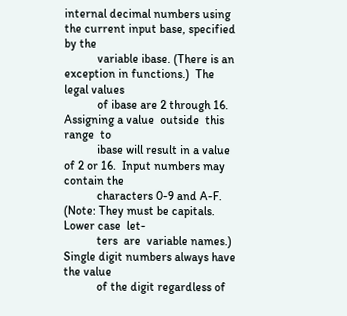internal decimal numbers using the current input base, specified by the
           variable ibase. (There is an exception in functions.)  The legal values
           of ibase are 2 through 16.  Assigning a value  outside  this  range  to
           ibase will result in a value of 2 or 16.  Input numbers may contain the
           characters 0-9 and A-F. (Note: They must be capitals.  Lower case  let-
           ters  are  variable names.)  Single digit numbers always have the value
           of the digit regardless of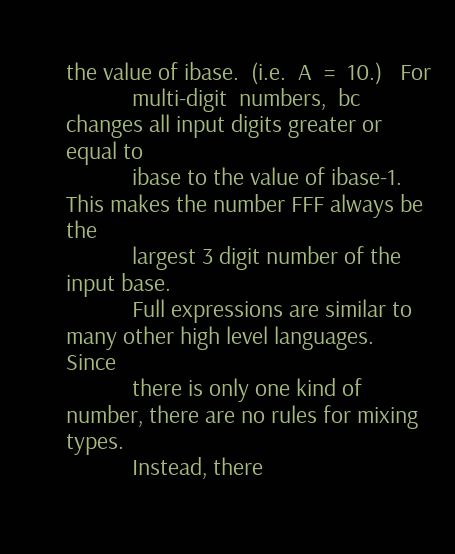the value of ibase.  (i.e.  A  =  10.)   For
           multi-digit  numbers,  bc  changes all input digits greater or equal to
           ibase to the value of ibase-1.  This makes the number FFF always be the
           largest 3 digit number of the input base.
           Full expressions are similar to many other high level languages.  Since
           there is only one kind of number, there are no rules for mixing  types.
           Instead, there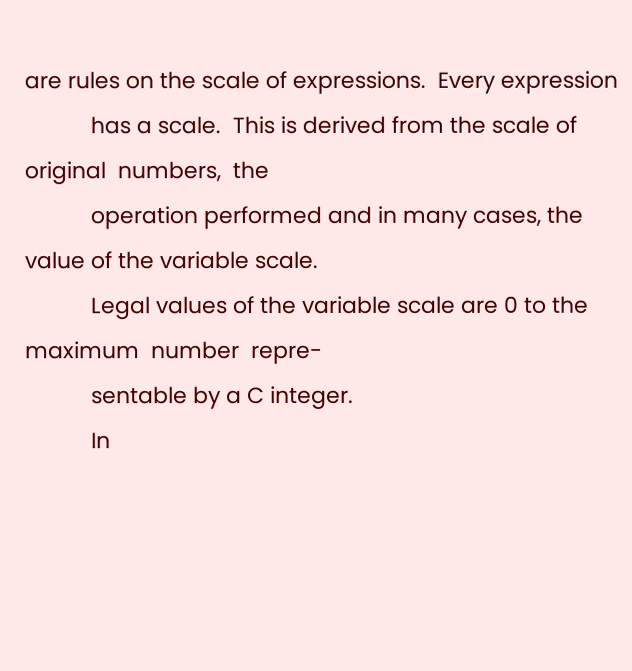are rules on the scale of expressions.  Every expression
           has a scale.  This is derived from the scale of original  numbers,  the
           operation performed and in many cases, the value of the variable scale.
           Legal values of the variable scale are 0 to the maximum  number  repre-
           sentable by a C integer.
           In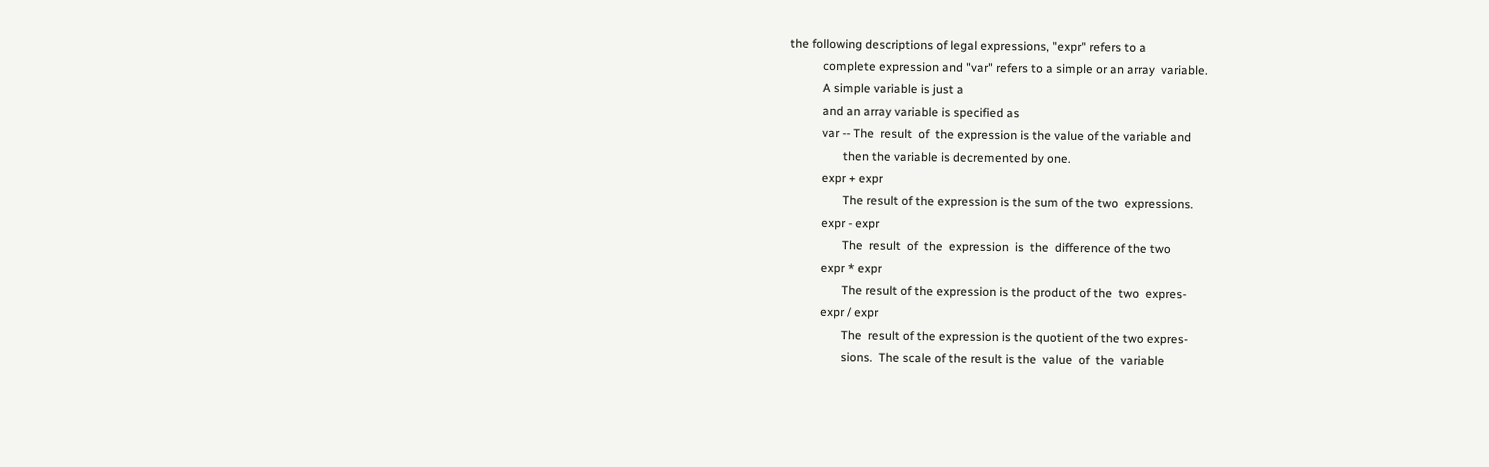the following descriptions of legal expressions, "expr" refers to a
           complete expression and "var" refers to a simple or an array  variable.
           A simple variable is just a
           and an array variable is specified as
           var -- The  result  of  the expression is the value of the variable and
                  then the variable is decremented by one.
           expr + expr
                  The result of the expression is the sum of the two  expressions.
           expr - expr
                  The  result  of  the  expression  is  the  difference of the two
           expr * expr
                  The result of the expression is the product of the  two  expres-
           expr / expr
                  The  result of the expression is the quotient of the two expres-
                  sions.  The scale of the result is the  value  of  the  variable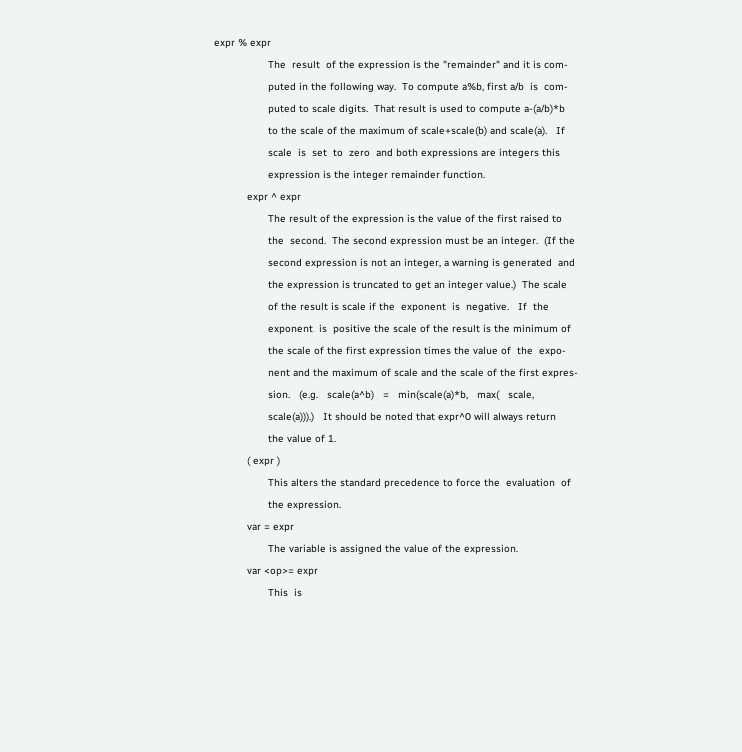expr % expr
                  The  result  of the expression is the "remainder" and it is com-
                  puted in the following way.  To compute a%b, first a/b  is  com-
                  puted to scale digits.  That result is used to compute a-(a/b)*b
                  to the scale of the maximum of scale+scale(b) and scale(a).   If
                  scale  is  set  to  zero  and both expressions are integers this
                  expression is the integer remainder function.
           expr ^ expr
                  The result of the expression is the value of the first raised to
                  the  second.  The second expression must be an integer.  (If the
                  second expression is not an integer, a warning is generated  and
                  the expression is truncated to get an integer value.)  The scale
                  of the result is scale if the  exponent  is  negative.   If  the
                  exponent  is  positive the scale of the result is the minimum of
                  the scale of the first expression times the value of  the  expo-
                  nent and the maximum of scale and the scale of the first expres-
                  sion.   (e.g.   scale(a^b)   =   min(scale(a)*b,   max(   scale,
                  scale(a))).)   It should be noted that expr^0 will always return
                  the value of 1.
           ( expr )
                  This alters the standard precedence to force the  evaluation  of
                  the expression.
           var = expr
                  The variable is assigned the value of the expression.
           var <op>= expr
                  This  is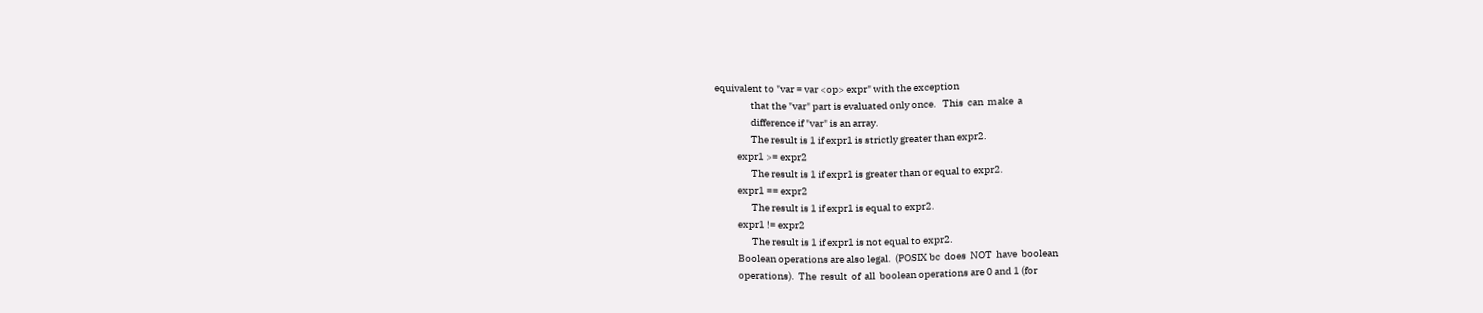equivalent to "var = var <op> expr" with the exception
                  that the "var" part is evaluated only once.   This  can  make  a
                  difference if "var" is an array.
                  The result is 1 if expr1 is strictly greater than expr2.
           expr1 >= expr2
                  The result is 1 if expr1 is greater than or equal to expr2.
           expr1 == expr2
                  The result is 1 if expr1 is equal to expr2.
           expr1 != expr2
                  The result is 1 if expr1 is not equal to expr2.
           Boolean operations are also legal.  (POSIX bc  does  NOT  have  boolean
           operations).  The  result  of  all  boolean operations are 0 and 1 (for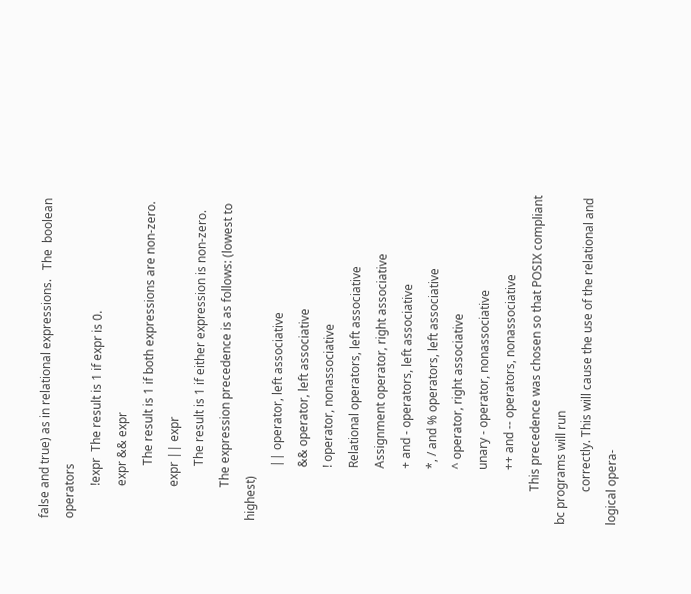false and true) as in relational expressions.   The  boolean  operators
           !expr  The result is 1 if expr is 0.
           expr && expr
                  The result is 1 if both expressions are non-zero.
           expr || expr
                  The result is 1 if either expression is non-zero.
           The expression precedence is as follows: (lowest to highest)
                  || operator, left associative
                  && operator, left associative
                  ! operator, nonassociative
                  Relational operators, left associative
                  Assignment operator, right associative
                  + and - operators, left associative
                  *, / and % operators, left associative
                  ^ operator, right associative
                  unary - operator, nonassociative
                  ++ and -- operators, nonassociative
           This precedence was chosen so that POSIX compliant bc programs will run
           correctly. This will cause the use of the relational and logical opera-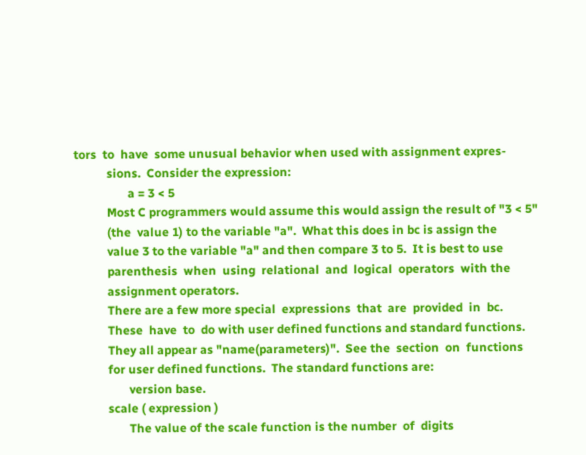tors  to  have  some unusual behavior when used with assignment expres-
           sions.  Consider the expression:
                  a = 3 < 5
           Most C programmers would assume this would assign the result of "3 < 5"
           (the  value 1) to the variable "a".  What this does in bc is assign the
           value 3 to the variable "a" and then compare 3 to 5.  It is best to use
           parenthesis  when  using  relational  and  logical  operators  with the
           assignment operators.
           There are a few more special  expressions  that  are  provided  in  bc.
           These  have  to  do with user defined functions and standard functions.
           They all appear as "name(parameters)".  See the  section  on  functions
           for user defined functions.  The standard functions are:
                  version base.
           scale ( expression )
                  The value of the scale function is the number  of  digits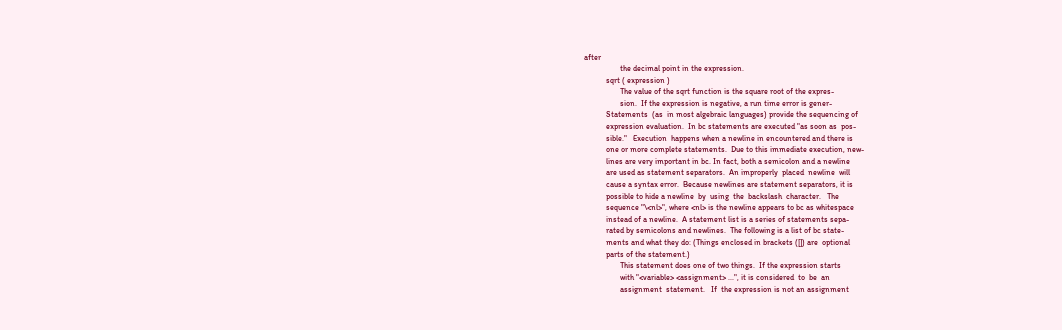after
                  the decimal point in the expression.
           sqrt ( expression )
                  The value of the sqrt function is the square root of the expres-
                  sion.  If the expression is negative, a run time error is gener-
           Statements  (as  in most algebraic languages) provide the sequencing of
           expression evaluation.  In bc statements are executed "as soon as  pos-
           sible."   Execution  happens when a newline in encountered and there is
           one or more complete statements.  Due to this immediate execution, new-
           lines are very important in bc. In fact, both a semicolon and a newline
           are used as statement separators.  An improperly  placed  newline  will
           cause a syntax error.  Because newlines are statement separators, it is
           possible to hide a newline  by  using  the  backslash  character.   The
           sequence "\<nl>", where <nl> is the newline appears to bc as whitespace
           instead of a newline.  A statement list is a series of statements sepa-
           rated by semicolons and newlines.  The following is a list of bc state-
           ments and what they do: (Things enclosed in brackets ([]) are  optional
           parts of the statement.)
                  This statement does one of two things.  If the expression starts
                  with "<variable> <assignment> ...", it is considered  to  be  an
                  assignment  statement.   If  the expression is not an assignment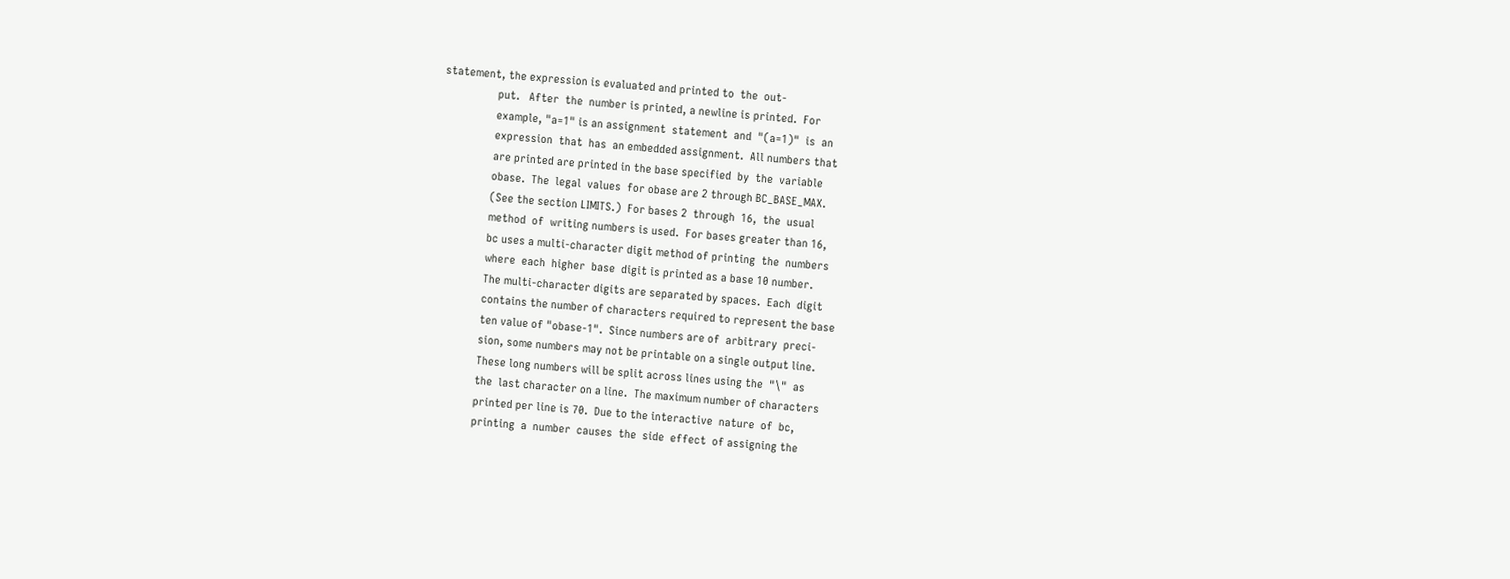statement, the expression is evaluated and printed to  the  out-
                  put.   After  the  number is printed, a newline is printed.  For
                  example, "a=1" is an assignment  statement  and  "(a=1)"  is  an
                  expression  that  has  an embedded assignment.  All numbers that
                  are printed are printed in the base specified  by  the  variable
                  obase.  The  legal  values  for obase are 2 through BC_BASE_MAX.
                  (See the section LIMITS.)  For bases 2  through  16,  the  usual
                  method  of  writing numbers is used.  For bases greater than 16,
                  bc uses a multi-character digit method of printing  the  numbers
                  where  each  higher  base  digit is printed as a base 10 number.
                  The multi-character digits are separated by spaces.  Each  digit
                  contains the number of characters required to represent the base
                  ten value of "obase-1".  Since numbers are of  arbitrary  preci-
                  sion, some numbers may not be printable on a single output line.
                  These long numbers will be split across lines using the  "\"  as
                  the  last character on a line.  The maximum number of characters
                  printed per line is 70.  Due to the interactive  nature  of  bc,
                  printing  a  number  causes  the  side  effect  of assigning the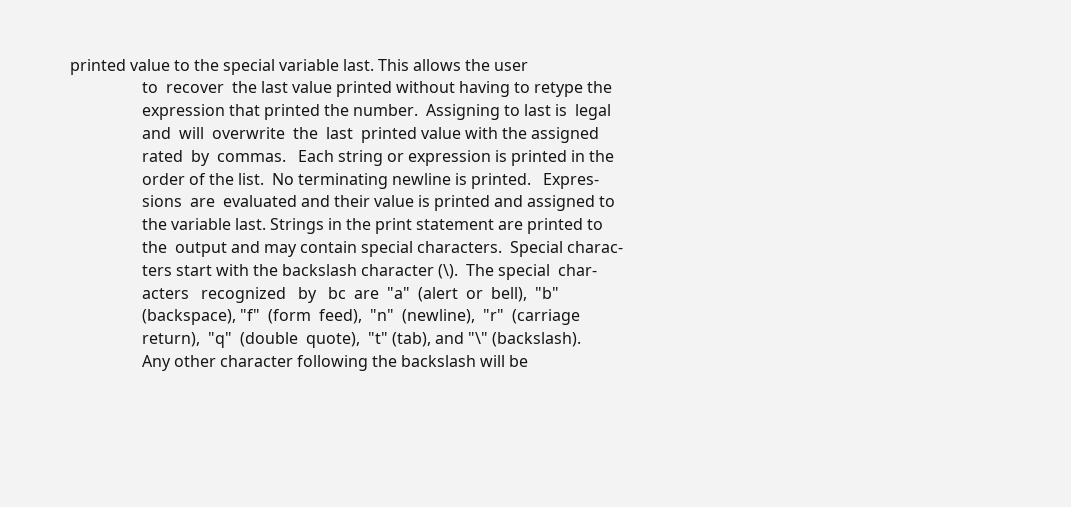printed value to the special variable last. This allows the user
                  to  recover  the last value printed without having to retype the
                  expression that printed the number.  Assigning to last is  legal
                  and  will  overwrite  the  last  printed value with the assigned
                  rated  by  commas.   Each string or expression is printed in the
                  order of the list.  No terminating newline is printed.   Expres-
                  sions  are  evaluated and their value is printed and assigned to
                  the variable last. Strings in the print statement are printed to
                  the  output and may contain special characters.  Special charac-
                  ters start with the backslash character (\).  The special  char-
                  acters   recognized   by   bc  are  "a"  (alert  or  bell),  "b"
                  (backspace), "f"  (form  feed),  "n"  (newline),  "r"  (carriage
                  return),  "q"  (double  quote),  "t" (tab), and "\" (backslash).
                  Any other character following the backslash will be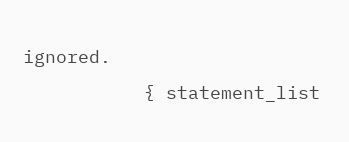ignored.
           { statement_list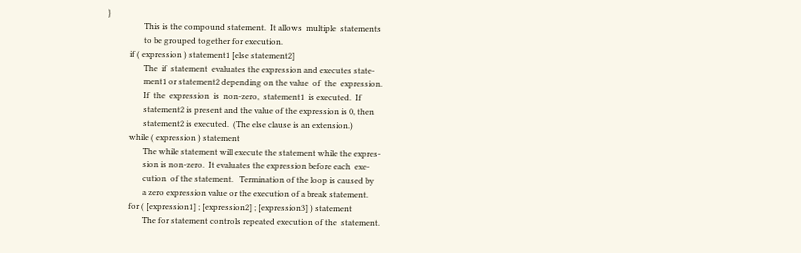}
                  This is the compound statement.  It allows  multiple  statements
                  to be grouped together for execution.
           if ( expression ) statement1 [else statement2]
                  The  if  statement  evaluates the expression and executes state-
                  ment1 or statement2 depending on the value  of  the  expression.
                  If  the  expression  is  non-zero,  statement1  is executed.  If
                  statement2 is present and the value of the expression is 0, then
                  statement2 is executed.  (The else clause is an extension.)
           while ( expression ) statement
                  The while statement will execute the statement while the expres-
                  sion is non-zero.  It evaluates the expression before each  exe-
                  cution  of the statement.   Termination of the loop is caused by
                  a zero expression value or the execution of a break statement.
           for ( [expression1] ; [expression2] ; [expression3] ) statement
                  The for statement controls repeated execution of the  statement.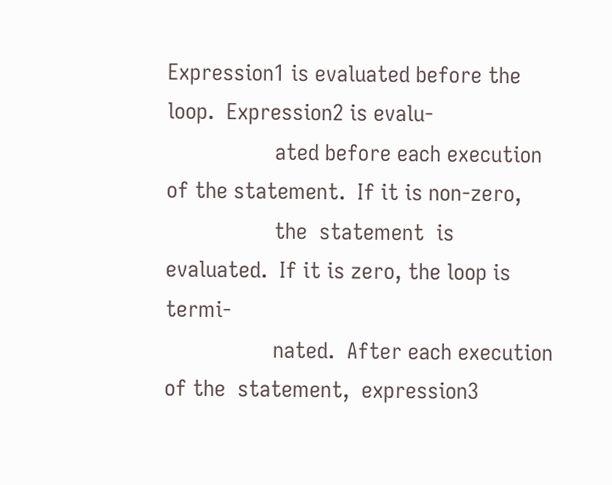Expression1 is evaluated before the loop.  Expression2 is evalu-
                  ated before each execution of the statement.  If it is non-zero,
                  the  statement  is evaluated.  If it is zero, the loop is termi-
                  nated.  After each execution of the  statement,  expression3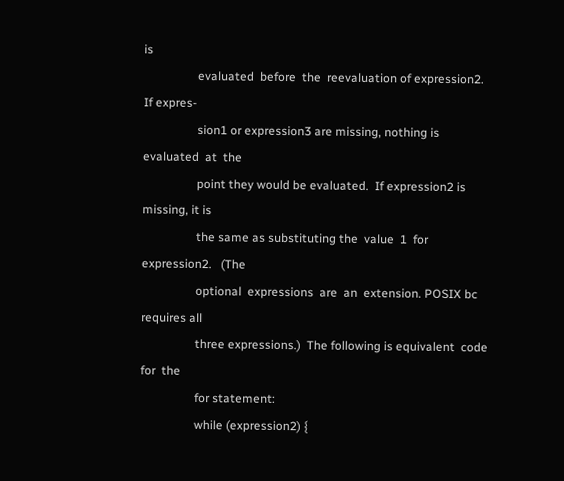is
                  evaluated  before  the  reevaluation of expression2.  If expres-
                  sion1 or expression3 are missing, nothing is  evaluated  at  the
                  point they would be evaluated.  If expression2 is missing, it is
                  the same as substituting the  value  1  for  expression2.   (The
                  optional  expressions  are  an  extension. POSIX bc requires all
                  three expressions.)  The following is equivalent  code  for  the
                  for statement:
                  while (expression2) {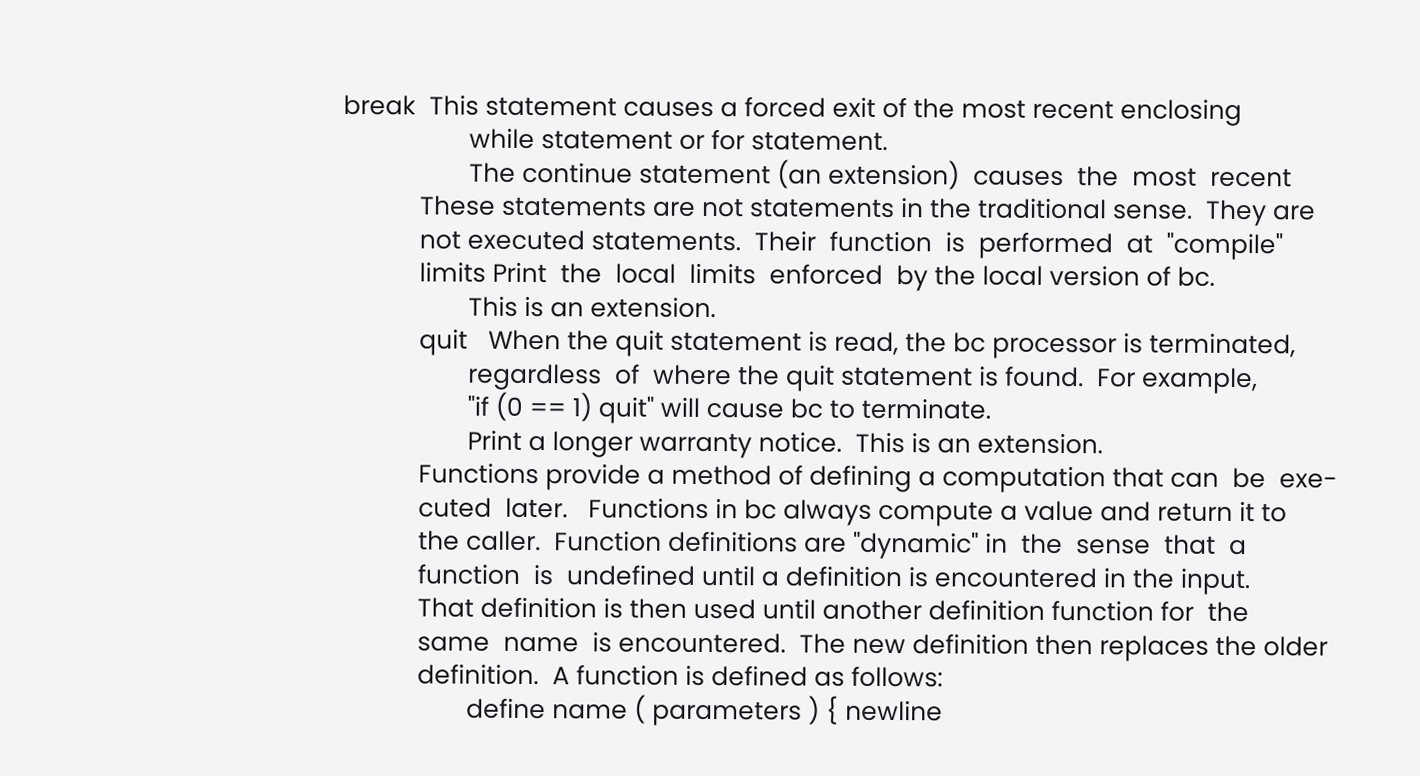break  This statement causes a forced exit of the most recent enclosing
                  while statement or for statement.
                  The continue statement (an extension)  causes  the  most  recent
           These statements are not statements in the traditional sense.  They are
           not executed statements.  Their  function  is  performed  at  "compile"
           limits Print  the  local  limits  enforced  by the local version of bc.
                  This is an extension.
           quit   When the quit statement is read, the bc processor is terminated,
                  regardless  of  where the quit statement is found.  For example,
                  "if (0 == 1) quit" will cause bc to terminate.
                  Print a longer warranty notice.  This is an extension.
           Functions provide a method of defining a computation that can  be  exe-
           cuted  later.   Functions in bc always compute a value and return it to
           the caller.  Function definitions are "dynamic" in  the  sense  that  a
           function  is  undefined until a definition is encountered in the input.
           That definition is then used until another definition function for  the
           same  name  is encountered.  The new definition then replaces the older
           definition.  A function is defined as follows:
                  define name ( parameters ) { newline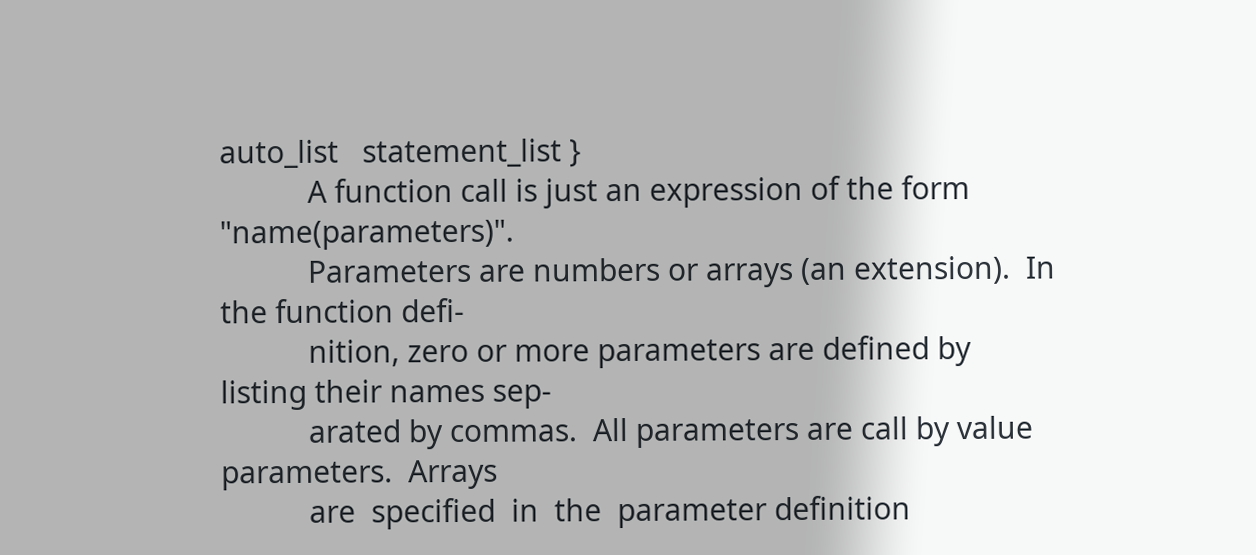auto_list   statement_list }
           A function call is just an expression of the form "name(parameters)".
           Parameters are numbers or arrays (an extension).  In the function defi-
           nition, zero or more parameters are defined by listing their names sep-
           arated by commas.  All parameters are call by value parameters.  Arrays
           are  specified  in  the  parameter definition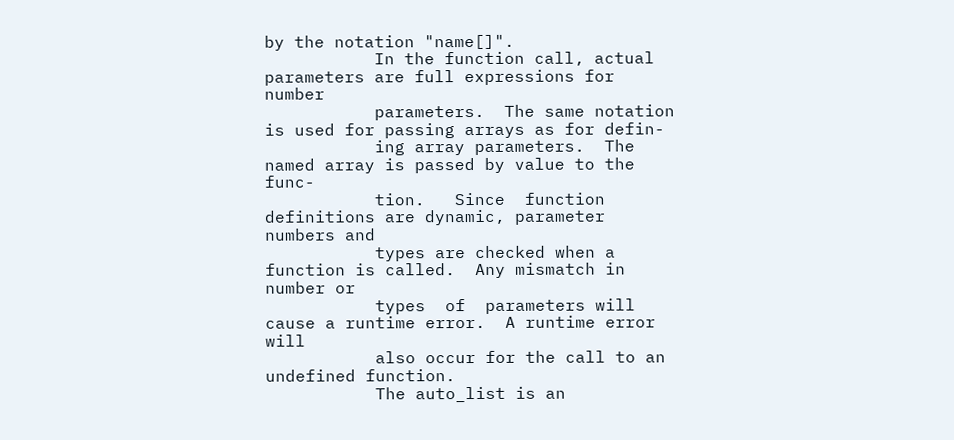by the notation "name[]".
           In the function call, actual parameters are full expressions for number
           parameters.  The same notation is used for passing arrays as for defin-
           ing array parameters.  The named array is passed by value to the  func-
           tion.   Since  function  definitions are dynamic, parameter numbers and
           types are checked when a function is called.  Any mismatch in number or
           types  of  parameters will cause a runtime error.  A runtime error will
           also occur for the call to an undefined function.
           The auto_list is an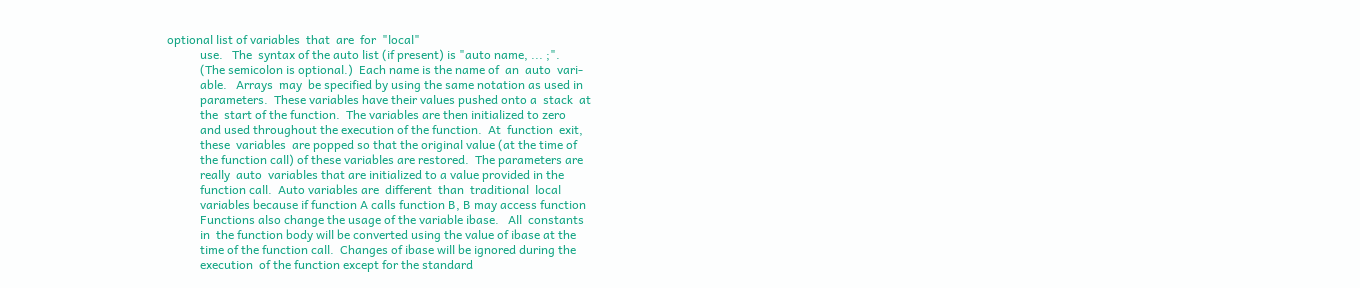optional list of variables  that  are  for  "local"
           use.   The  syntax of the auto list (if present) is "auto name, ... ;".
           (The semicolon is optional.)  Each name is the name of  an  auto  vari-
           able.   Arrays  may  be specified by using the same notation as used in
           parameters.  These variables have their values pushed onto a  stack  at
           the  start of the function.  The variables are then initialized to zero
           and used throughout the execution of the function.  At  function  exit,
           these  variables  are popped so that the original value (at the time of
           the function call) of these variables are restored.  The parameters are
           really  auto  variables that are initialized to a value provided in the
           function call.  Auto variables are  different  than  traditional  local
           variables because if function A calls function B, B may access function
           Functions also change the usage of the variable ibase.   All  constants
           in  the function body will be converted using the value of ibase at the
           time of the function call.  Changes of ibase will be ignored during the
           execution  of the function except for the standard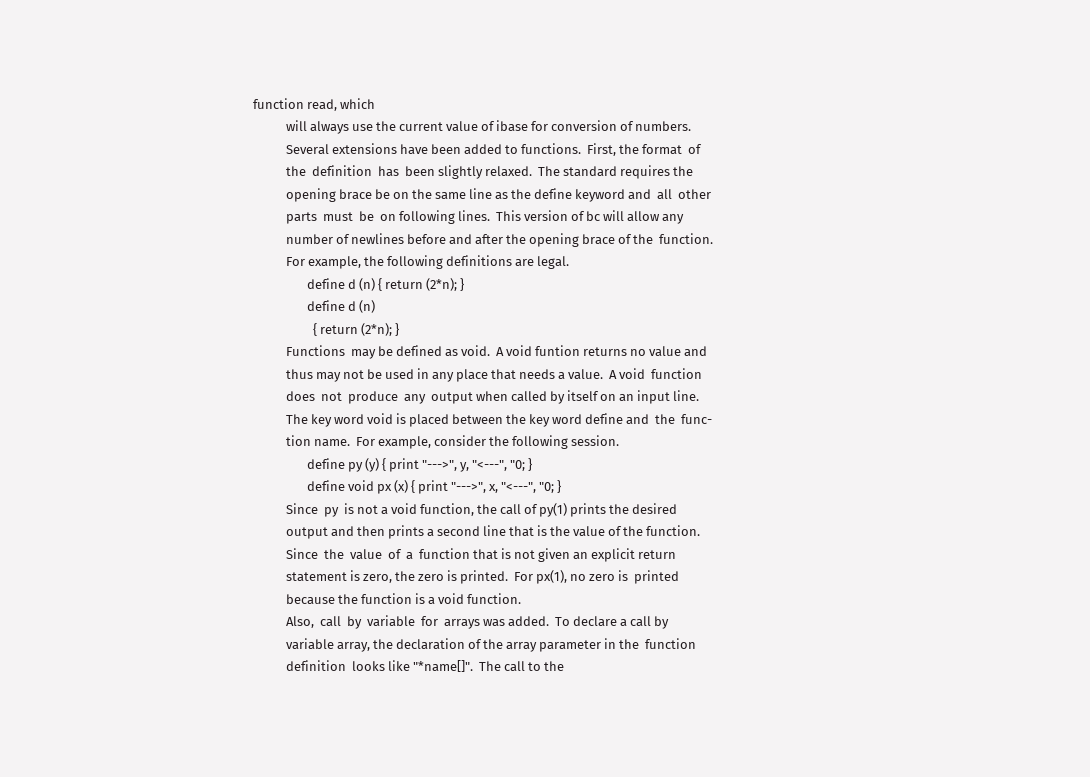function read, which
           will always use the current value of ibase for conversion of numbers.
           Several extensions have been added to functions.  First, the format  of
           the  definition  has  been slightly relaxed.  The standard requires the
           opening brace be on the same line as the define keyword and  all  other
           parts  must  be  on following lines.  This version of bc will allow any
           number of newlines before and after the opening brace of the  function.
           For example, the following definitions are legal.
                  define d (n) { return (2*n); }
                  define d (n)
                    { return (2*n); }
           Functions  may be defined as void.  A void funtion returns no value and
           thus may not be used in any place that needs a value.  A void  function
           does  not  produce  any  output when called by itself on an input line.
           The key word void is placed between the key word define and  the  func-
           tion name.  For example, consider the following session.
                  define py (y) { print "--->", y, "<---", "0; }
                  define void px (x) { print "--->", x, "<---", "0; }
           Since  py  is not a void function, the call of py(1) prints the desired
           output and then prints a second line that is the value of the function.
           Since  the  value  of  a  function that is not given an explicit return
           statement is zero, the zero is printed.  For px(1), no zero is  printed
           because the function is a void function.
           Also,  call  by  variable  for  arrays was added.  To declare a call by
           variable array, the declaration of the array parameter in the  function
           definition  looks like "*name[]".  The call to the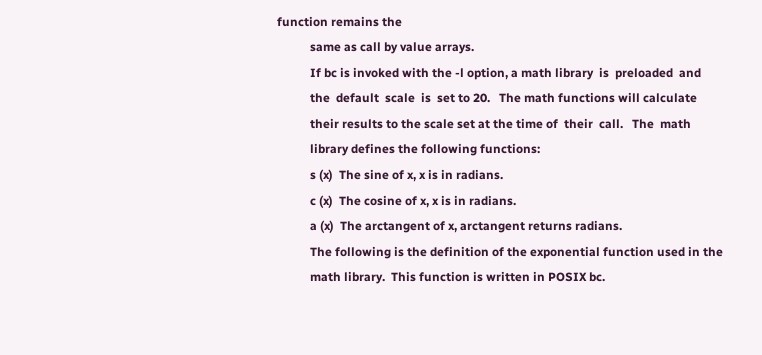function remains the
           same as call by value arrays.
           If bc is invoked with the -l option, a math library  is  preloaded  and
           the  default  scale  is  set to 20.   The math functions will calculate
           their results to the scale set at the time of  their  call.   The  math
           library defines the following functions:
           s (x)  The sine of x, x is in radians.
           c (x)  The cosine of x, x is in radians.
           a (x)  The arctangent of x, arctangent returns radians.
           The following is the definition of the exponential function used in the
           math library.  This function is written in POSIX bc.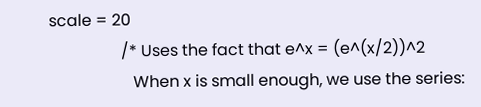scale = 20
                  /* Uses the fact that e^x = (e^(x/2))^2
                     When x is small enough, we use the series: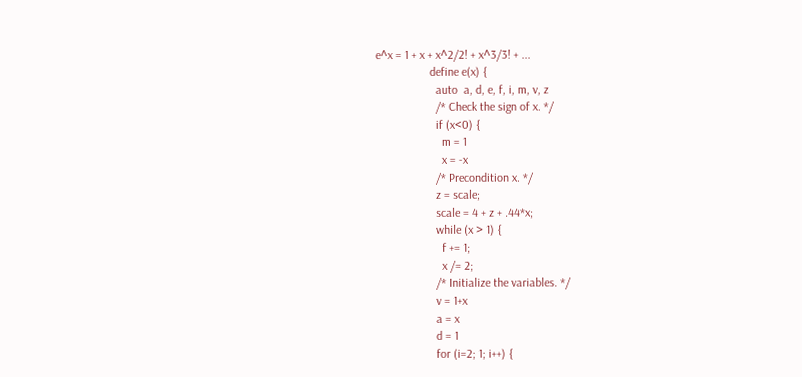e^x = 1 + x + x^2/2! + x^3/3! + ...
                  define e(x) {
                    auto  a, d, e, f, i, m, v, z
                    /* Check the sign of x. */
                    if (x<0) {
                      m = 1
                      x = -x
                    /* Precondition x. */
                    z = scale;
                    scale = 4 + z + .44*x;
                    while (x > 1) {
                      f += 1;
                      x /= 2;
                    /* Initialize the variables. */
                    v = 1+x
                    a = x
                    d = 1
                    for (i=2; 1; i++) {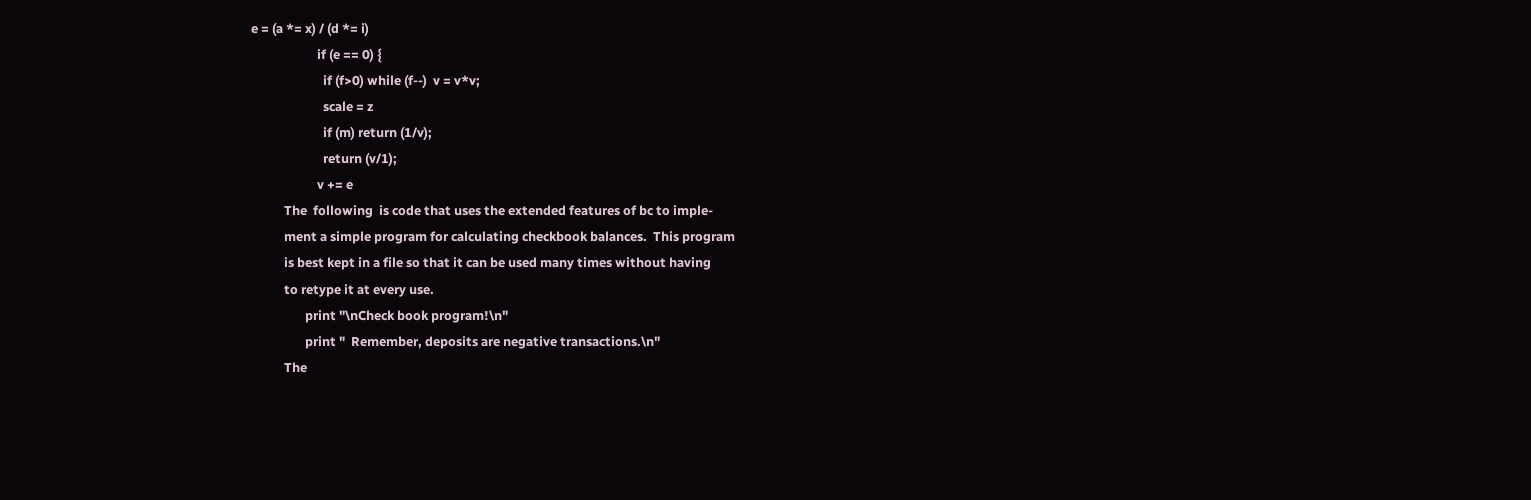e = (a *= x) / (d *= i)
                      if (e == 0) {
                        if (f>0) while (f--)  v = v*v;
                        scale = z
                        if (m) return (1/v);
                        return (v/1);
                      v += e
           The  following  is code that uses the extended features of bc to imple-
           ment a simple program for calculating checkbook balances.  This program
           is best kept in a file so that it can be used many times without having
           to retype it at every use.
                  print "\nCheck book program!\n"
                  print "  Remember, deposits are negative transactions.\n"
           The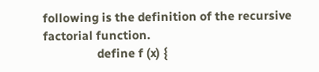following is the definition of the recursive factorial function.
                  define f (x) {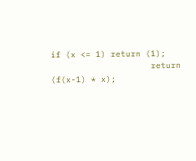if (x <= 1) return (1);
                    return (f(x-1) * x);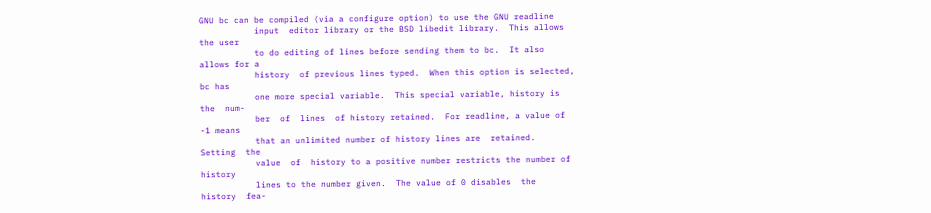GNU bc can be compiled (via a configure option) to use the GNU readline
           input  editor library or the BSD libedit library.  This allows the user
           to do editing of lines before sending them to bc.  It also allows for a
           history  of previous lines typed.  When this option is selected, bc has
           one more special variable.  This special variable, history is the  num-
           ber  of  lines  of history retained.  For readline, a value of -1 means
           that an unlimited number of history lines are  retained.   Setting  the
           value  of  history to a positive number restricts the number of history
           lines to the number given.  The value of 0 disables  the  history  fea-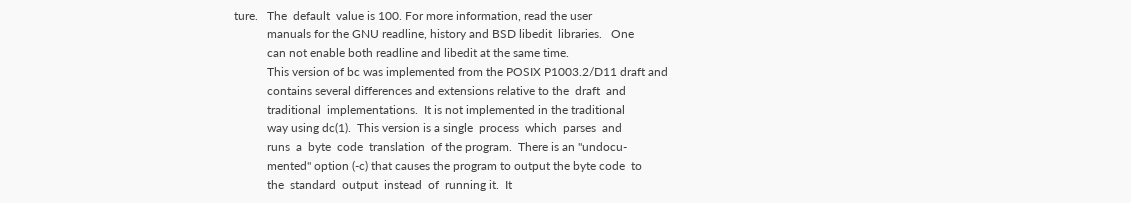ture.   The  default  value is 100. For more information, read the user
           manuals for the GNU readline, history and BSD libedit  libraries.   One
           can not enable both readline and libedit at the same time.
           This version of bc was implemented from the POSIX P1003.2/D11 draft and
           contains several differences and extensions relative to the  draft  and
           traditional  implementations.  It is not implemented in the traditional
           way using dc(1).  This version is a single  process  which  parses  and
           runs  a  byte  code  translation  of the program.  There is an "undocu-
           mented" option (-c) that causes the program to output the byte code  to
           the  standard  output  instead  of  running it.  It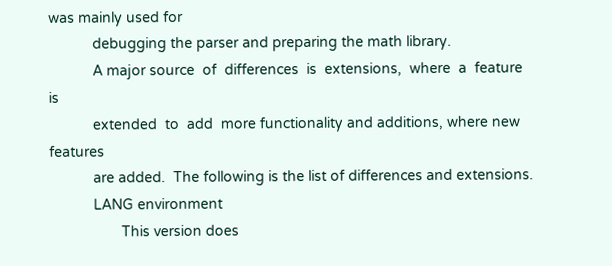was mainly used for
           debugging the parser and preparing the math library.
           A major source  of  differences  is  extensions,  where  a  feature  is
           extended  to  add  more functionality and additions, where new features
           are added.  The following is the list of differences and extensions.
           LANG environment
                  This version does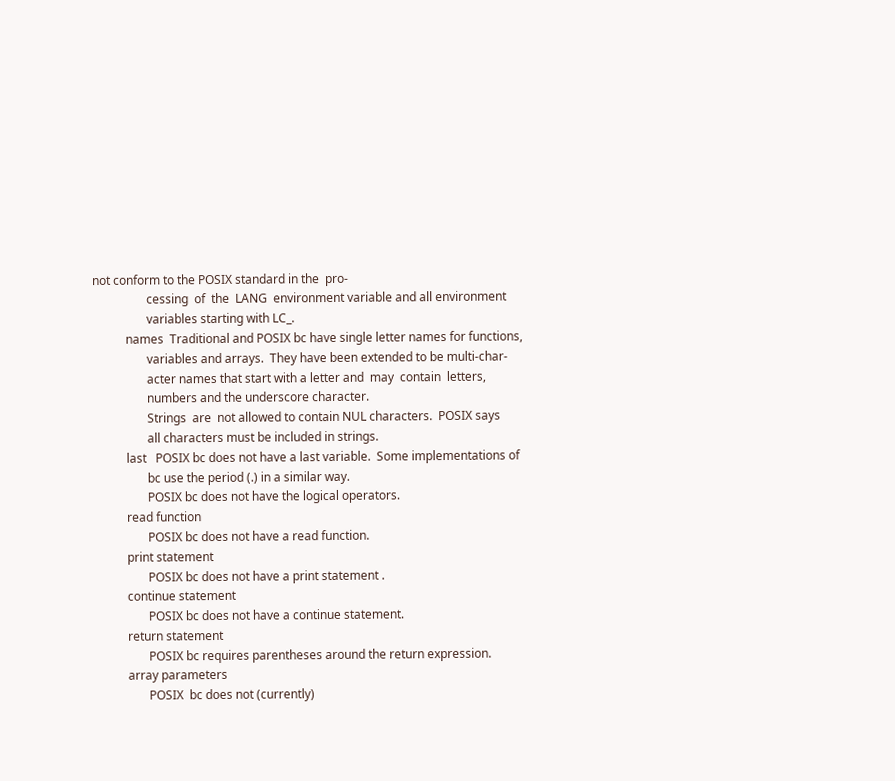not conform to the POSIX standard in the  pro-
                  cessing  of  the  LANG  environment variable and all environment
                  variables starting with LC_.
           names  Traditional and POSIX bc have single letter names for functions,
                  variables and arrays.  They have been extended to be multi-char-
                  acter names that start with a letter and  may  contain  letters,
                  numbers and the underscore character.
                  Strings  are  not allowed to contain NUL characters.  POSIX says
                  all characters must be included in strings.
           last   POSIX bc does not have a last variable.  Some implementations of
                  bc use the period (.) in a similar way.
                  POSIX bc does not have the logical operators.
           read function
                  POSIX bc does not have a read function.
           print statement
                  POSIX bc does not have a print statement .
           continue statement
                  POSIX bc does not have a continue statement.
           return statement
                  POSIX bc requires parentheses around the return expression.
           array parameters
                  POSIX  bc does not (currently)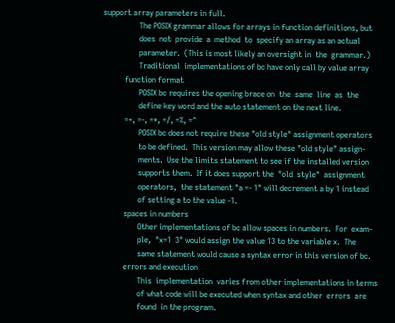support array parameters in full.
                  The POSIX grammar allows for arrays in function definitions, but
                  does  not  provide  a  method  to  specify an array as an actual
                  parameter.  (This is most likely an oversight in  the  grammar.)
                  Traditional  implementations of bc have only call by value array
           function format
                  POSIX bc requires the opening brace on  the  same  line  as  the
                  define key word and the auto statement on the next line.
           =+, =-, =*, =/, =%, =^
                  POSIX bc does not require these "old style" assignment operators
                  to be defined.  This version may allow these "old style" assign-
                  ments.  Use the limits statement to see if the installed version
                  supports them.  If it does support the  "old  style"  assignment
                  operators,  the statement "a =- 1" will decrement a by 1 instead
                  of setting a to the value -1.
           spaces in numbers
                  Other implementations of bc allow spaces in numbers.  For  exam-
                  ple,  "x=1  3" would assign the value 13 to the variable x.  The
                  same statement would cause a syntax error in this version of bc.
           errors and execution
                  This  implementation  varies from other implementations in terms
                  of what code will be executed when syntax and other  errors  are
                  found  in the program.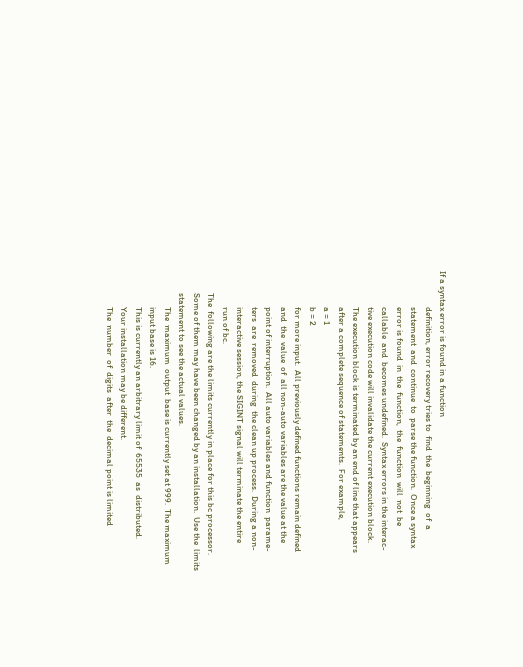If a syntax error is found in a function
                  definition, error recovery tries to  find  the  beginning  of  a
                  statement  and  continue  to  parse the function.  Once a syntax
                  error is found  in  the  function,  the  function  will  not  be
                  callable  and  becomes undefined.  Syntax errors in the interac-
                  tive execution code will invalidate the current execution block.
                  The execution block is terminated by an end of line that appears
                  after a complete sequence of statements.  For example,
                  a = 1
                  b = 2
                  for more input.  All previously defined functions remain defined
                  and  the  value  of  all non-auto variables are the value at the
                  point of interruption.  All auto variables and function  parame-
                  ters  are  removed  during  the clean up process.  During a non-
                  interactive session, the SIGINT signal will terminate the entire
                  run of bc.
           The  following are the limits currently in place for this bc processor.
           Some of them may have been changed by an installation.  Use the  limits
           statement to see the actual values.
                  The  maximum  output  base is currently set at 999.  The maximum
                  input base is 16.
                  This is currently an arbitrary limit of  65535  as  distributed.
                  Your installation may be different.
                  The  number  of  digits  after  the  decimal point is limited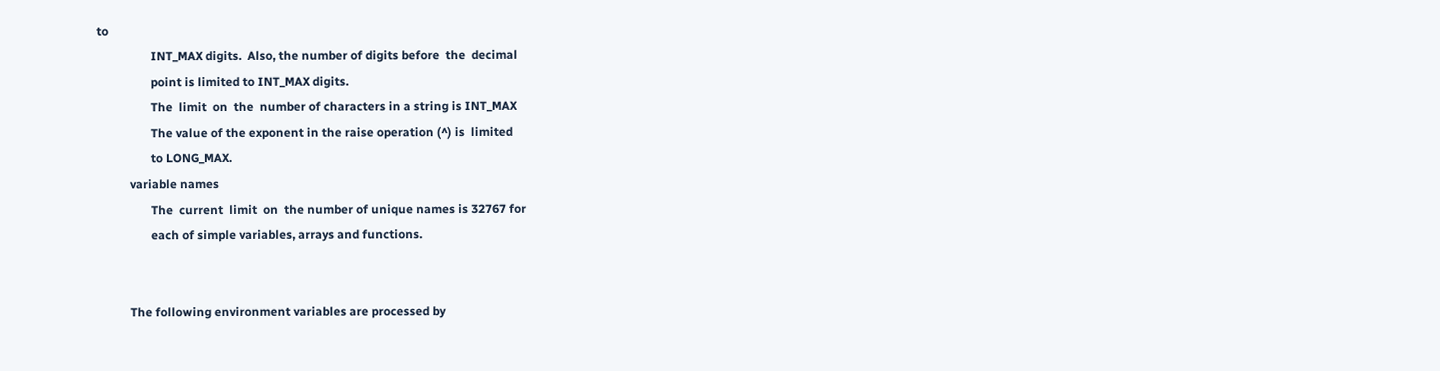to
                  INT_MAX digits.  Also, the number of digits before  the  decimal
                  point is limited to INT_MAX digits.
                  The  limit  on  the  number of characters in a string is INT_MAX
                  The value of the exponent in the raise operation (^) is  limited
                  to LONG_MAX.
           variable names
                  The  current  limit  on  the number of unique names is 32767 for
                  each of simple variables, arrays and functions.


           The following environment variables are processed by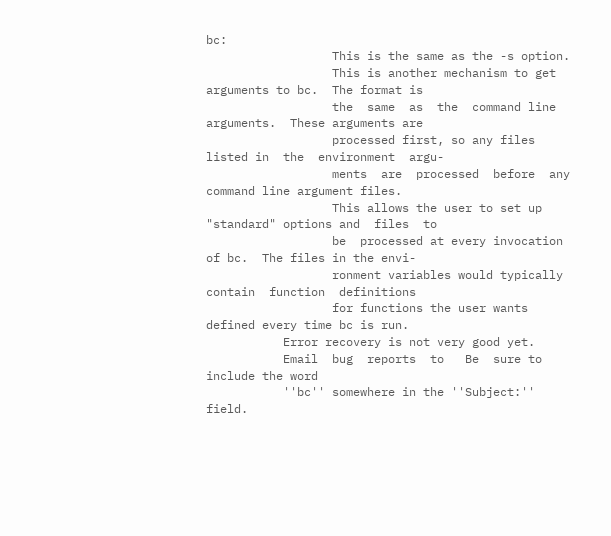bc:
                  This is the same as the -s option.
                  This is another mechanism to get arguments to bc.  The format is
                  the  same  as  the  command line arguments.  These arguments are
                  processed first, so any files listed in  the  environment  argu-
                  ments  are  processed  before  any  command line argument files.
                  This allows the user to set up "standard" options and  files  to
                  be  processed at every invocation of bc.  The files in the envi-
                  ronment variables would typically contain  function  definitions
                  for functions the user wants defined every time bc is run.
           Error recovery is not very good yet.
           Email  bug  reports  to   Be  sure to include the word
           ''bc'' somewhere in the ''Subject:'' field.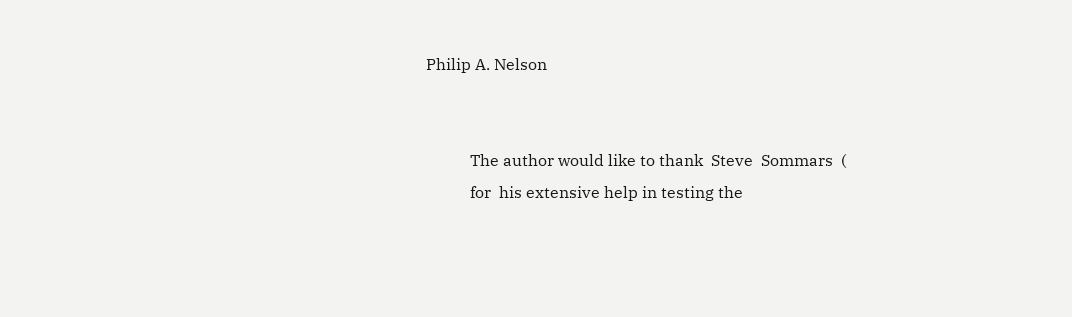Philip A. Nelson


           The author would like to thank  Steve  Sommars  (
           for  his extensive help in testing the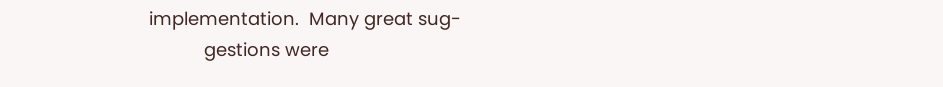implementation.  Many great sug-
           gestions were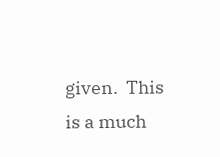given.  This is a much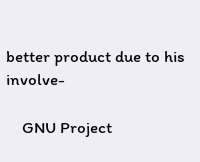better product due to his involve-

    GNU Project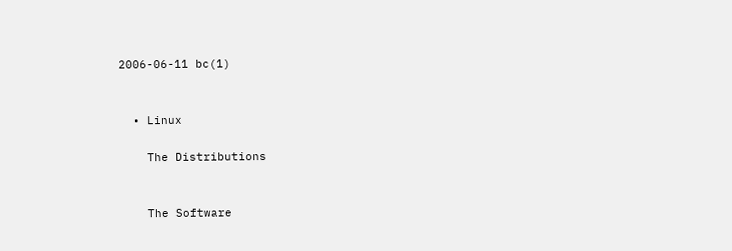2006-06-11 bc(1)


  • Linux

    The Distributions


    The Software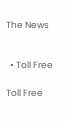The News


  • Toll Free

Toll Free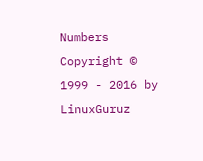Numbers
Copyright © 1999 - 2016 by LinuxGuruz